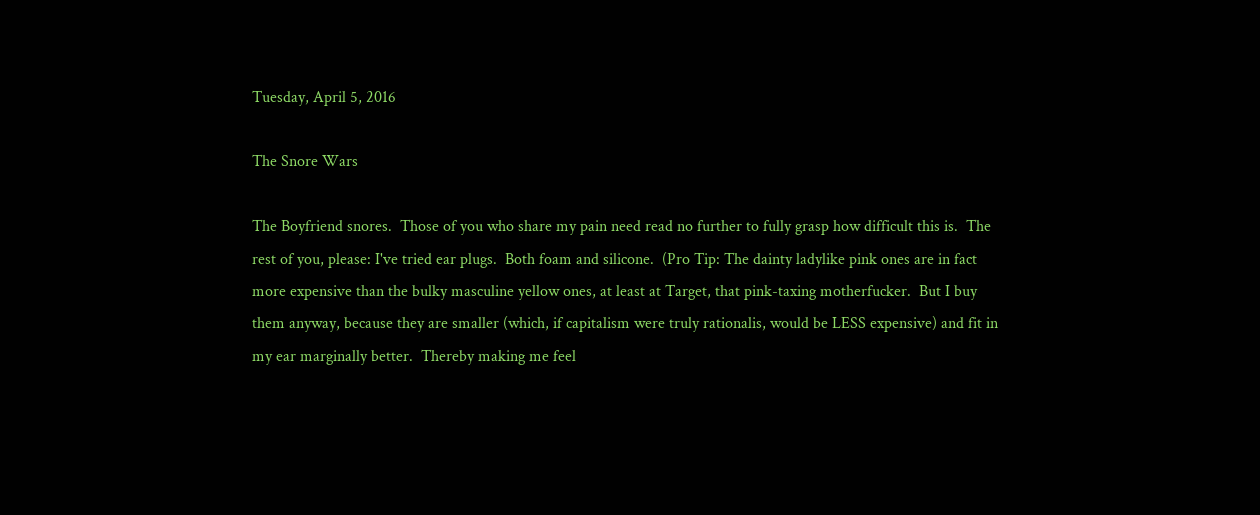Tuesday, April 5, 2016

The Snore Wars

The Boyfriend snores.  Those of you who share my pain need read no further to fully grasp how difficult this is.  The rest of you, please: I've tried ear plugs.  Both foam and silicone.  (Pro Tip: The dainty ladylike pink ones are in fact more expensive than the bulky masculine yellow ones, at least at Target, that pink-taxing motherfucker.  But I buy them anyway, because they are smaller (which, if capitalism were truly rationalis, would be LESS expensive) and fit in my ear marginally better.  Thereby making me feel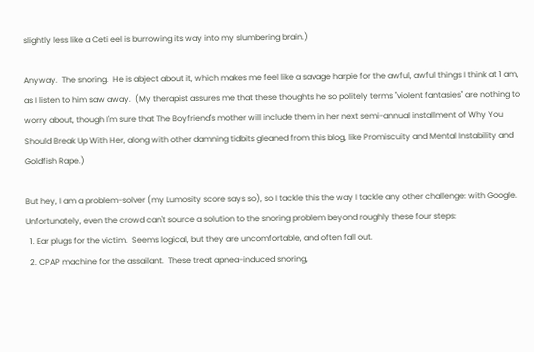slightly less like a Ceti eel is burrowing its way into my slumbering brain.)

Anyway.  The snoring.  He is abject about it, which makes me feel like a savage harpie for the awful, awful things I think at 1 am, as I listen to him saw away.  (My therapist assures me that these thoughts he so politely terms "violent fantasies" are nothing to worry about, though I'm sure that The Boyfriend's mother will include them in her next semi-annual installment of Why You Should Break Up With Her, along with other damning tidbits gleaned from this blog, like Promiscuity and Mental Instability and Goldfish Rape.)

But hey, I am a problem-solver (my Lumosity score says so), so I tackle this the way I tackle any other challenge: with Google.  Unfortunately, even the crowd can't source a solution to the snoring problem beyond roughly these four steps:
  1. Ear plugs for the victim.  Seems logical, but they are uncomfortable, and often fall out.
  2. CPAP machine for the assailant.  These treat apnea-induced snoring,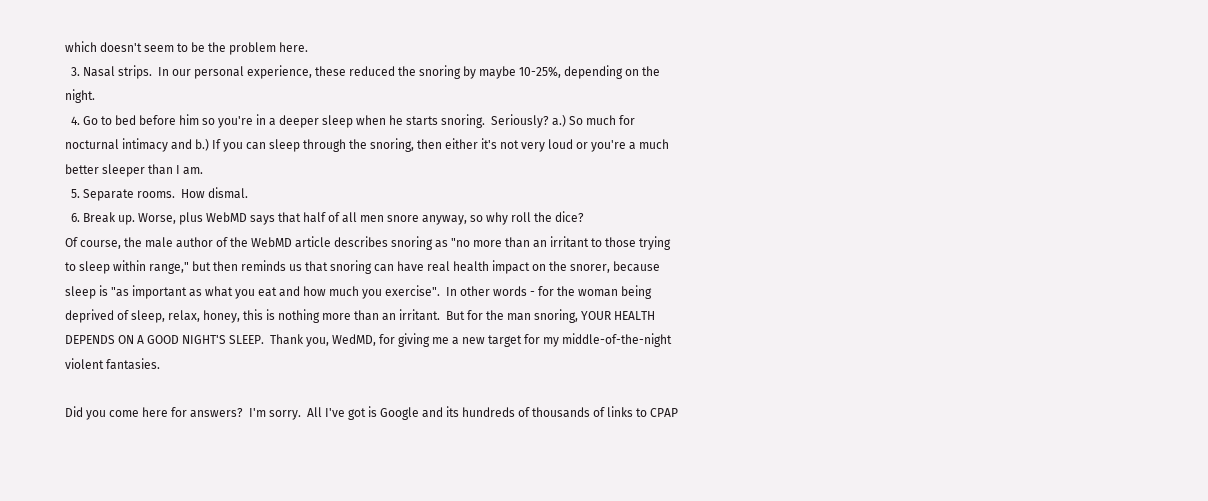which doesn't seem to be the problem here.
  3. Nasal strips.  In our personal experience, these reduced the snoring by maybe 10-25%, depending on the night.
  4. Go to bed before him so you're in a deeper sleep when he starts snoring.  Seriously? a.) So much for nocturnal intimacy and b.) If you can sleep through the snoring, then either it's not very loud or you're a much better sleeper than I am.
  5. Separate rooms.  How dismal.
  6. Break up. Worse, plus WebMD says that half of all men snore anyway, so why roll the dice?
Of course, the male author of the WebMD article describes snoring as "no more than an irritant to those trying to sleep within range," but then reminds us that snoring can have real health impact on the snorer, because sleep is "as important as what you eat and how much you exercise".  In other words - for the woman being deprived of sleep, relax, honey, this is nothing more than an irritant.  But for the man snoring, YOUR HEALTH DEPENDS ON A GOOD NIGHT'S SLEEP.  Thank you, WedMD, for giving me a new target for my middle-of-the-night violent fantasies.

Did you come here for answers?  I'm sorry.  All I've got is Google and its hundreds of thousands of links to CPAP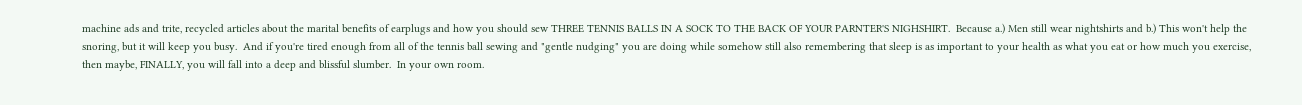machine ads and trite, recycled articles about the marital benefits of earplugs and how you should sew THREE TENNIS BALLS IN A SOCK TO THE BACK OF YOUR PARNTER'S NIGHSHIRT.  Because a.) Men still wear nightshirts and b.) This won't help the snoring, but it will keep you busy.  And if you're tired enough from all of the tennis ball sewing and "gentle nudging" you are doing while somehow still also remembering that sleep is as important to your health as what you eat or how much you exercise, then maybe, FINALLY, you will fall into a deep and blissful slumber.  In your own room.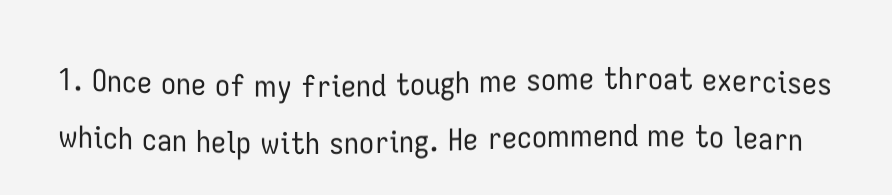1. Once one of my friend tough me some throat exercises which can help with snoring. He recommend me to learn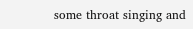some throat singing and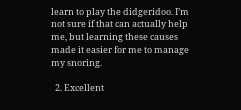learn to play the didgeridoo. I’m not sure if that can actually help me, but learning these causes made it easier for me to manage my snoring.

  2. Excellent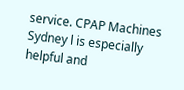service. CPAP Machines Sydney l is especially helpful and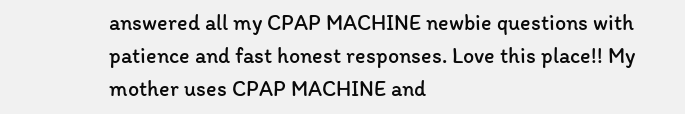answered all my CPAP MACHINE newbie questions with patience and fast honest responses. Love this place!! My mother uses CPAP MACHINE and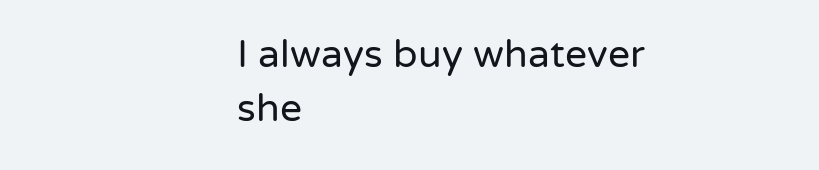I always buy whatever she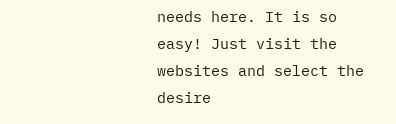needs here. It is so easy! Just visit the websites and select the desire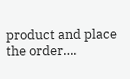product and place the order….